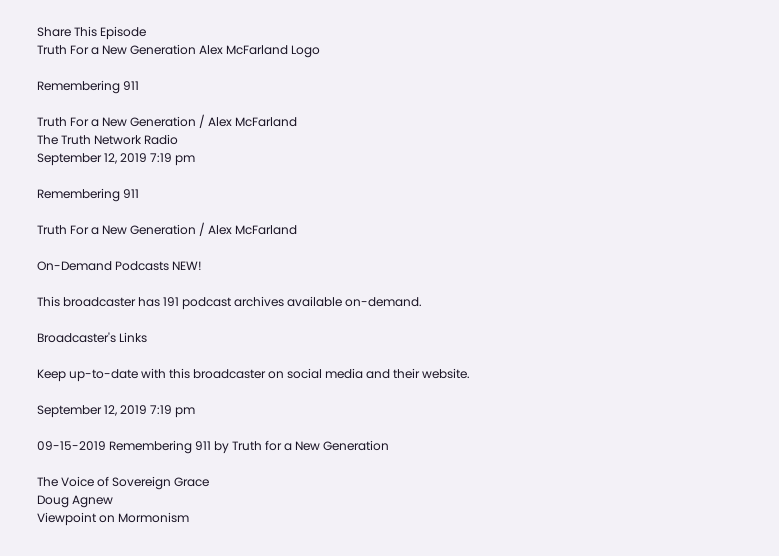Share This Episode
Truth For a New Generation Alex McFarland Logo

Remembering 911

Truth For a New Generation / Alex McFarland
The Truth Network Radio
September 12, 2019 7:19 pm

Remembering 911

Truth For a New Generation / Alex McFarland

On-Demand Podcasts NEW!

This broadcaster has 191 podcast archives available on-demand.

Broadcaster's Links

Keep up-to-date with this broadcaster on social media and their website.

September 12, 2019 7:19 pm

09-15-2019 Remembering 911 by Truth for a New Generation

The Voice of Sovereign Grace
Doug Agnew
Viewpoint on Mormonism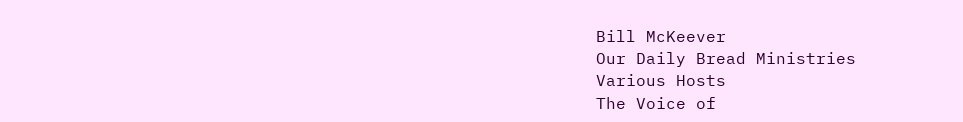Bill McKeever
Our Daily Bread Ministries
Various Hosts
The Voice of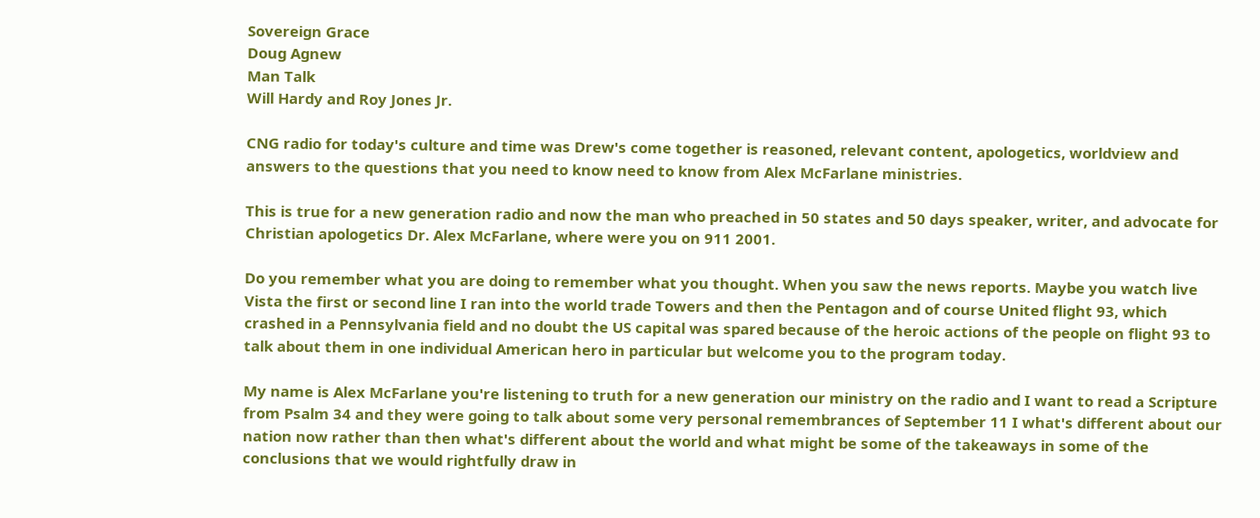Sovereign Grace
Doug Agnew
Man Talk
Will Hardy and Roy Jones Jr.

CNG radio for today's culture and time was Drew's come together is reasoned, relevant content, apologetics, worldview and answers to the questions that you need to know need to know from Alex McFarlane ministries.

This is true for a new generation radio and now the man who preached in 50 states and 50 days speaker, writer, and advocate for Christian apologetics Dr. Alex McFarlane, where were you on 911 2001.

Do you remember what you are doing to remember what you thought. When you saw the news reports. Maybe you watch live Vista the first or second line I ran into the world trade Towers and then the Pentagon and of course United flight 93, which crashed in a Pennsylvania field and no doubt the US capital was spared because of the heroic actions of the people on flight 93 to talk about them in one individual American hero in particular but welcome you to the program today.

My name is Alex McFarlane you're listening to truth for a new generation our ministry on the radio and I want to read a Scripture from Psalm 34 and they were going to talk about some very personal remembrances of September 11 I what's different about our nation now rather than then what's different about the world and what might be some of the takeaways in some of the conclusions that we would rightfully draw in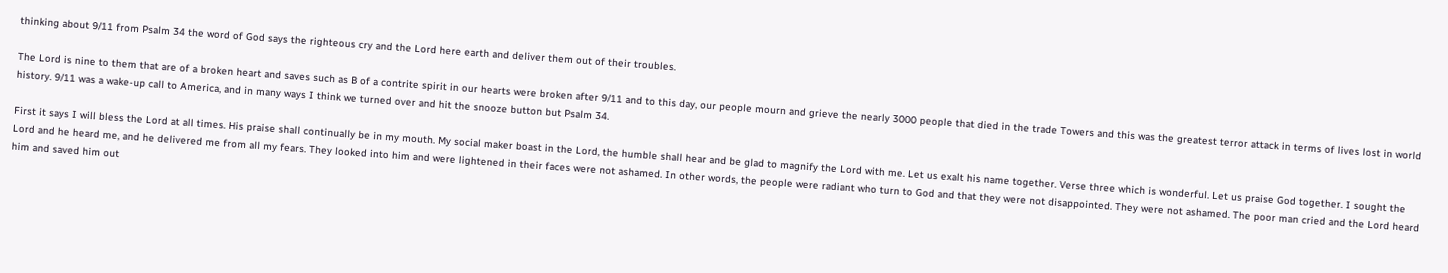thinking about 9/11 from Psalm 34 the word of God says the righteous cry and the Lord here earth and deliver them out of their troubles.

The Lord is nine to them that are of a broken heart and saves such as B of a contrite spirit in our hearts were broken after 9/11 and to this day, our people mourn and grieve the nearly 3000 people that died in the trade Towers and this was the greatest terror attack in terms of lives lost in world history. 9/11 was a wake-up call to America, and in many ways I think we turned over and hit the snooze button but Psalm 34.

First it says I will bless the Lord at all times. His praise shall continually be in my mouth. My social maker boast in the Lord, the humble shall hear and be glad to magnify the Lord with me. Let us exalt his name together. Verse three which is wonderful. Let us praise God together. I sought the Lord and he heard me, and he delivered me from all my fears. They looked into him and were lightened in their faces were not ashamed. In other words, the people were radiant who turn to God and that they were not disappointed. They were not ashamed. The poor man cried and the Lord heard him and saved him out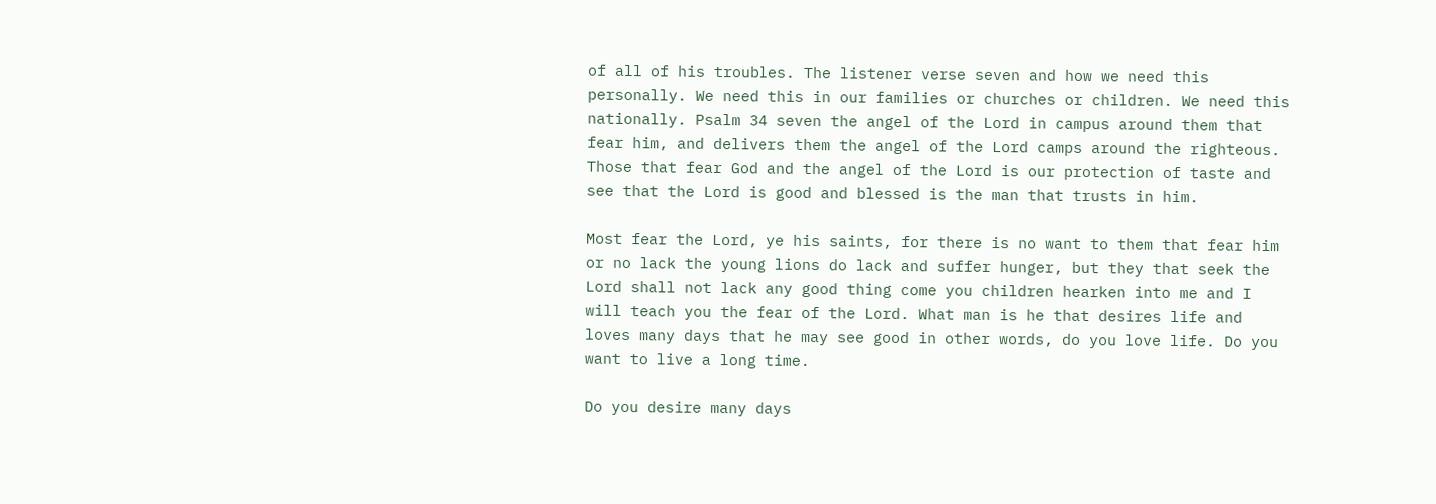of all of his troubles. The listener verse seven and how we need this personally. We need this in our families or churches or children. We need this nationally. Psalm 34 seven the angel of the Lord in campus around them that fear him, and delivers them the angel of the Lord camps around the righteous. Those that fear God and the angel of the Lord is our protection of taste and see that the Lord is good and blessed is the man that trusts in him.

Most fear the Lord, ye his saints, for there is no want to them that fear him or no lack the young lions do lack and suffer hunger, but they that seek the Lord shall not lack any good thing come you children hearken into me and I will teach you the fear of the Lord. What man is he that desires life and loves many days that he may see good in other words, do you love life. Do you want to live a long time.

Do you desire many days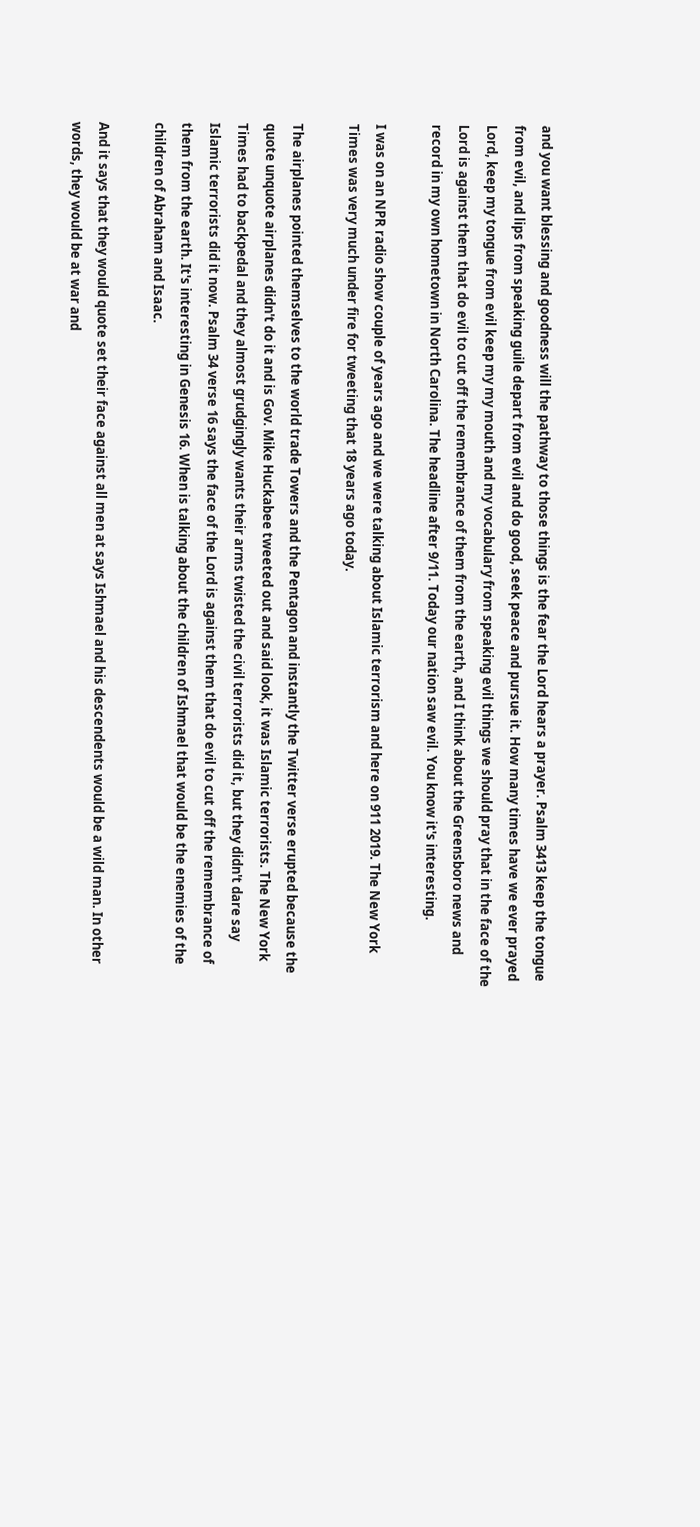and you want blessing and goodness will the pathway to those things is the fear the Lord hears a prayer. Psalm 3413 keep the tongue from evil, and lips from speaking guile depart from evil and do good, seek peace and pursue it. How many times have we ever prayed Lord, keep my tongue from evil keep my my mouth and my vocabulary from speaking evil things we should pray that in the face of the Lord is against them that do evil to cut off the remembrance of them from the earth, and I think about the Greensboro news and record in my own hometown in North Carolina. The headline after 9/11. Today our nation saw evil. You know it's interesting.

I was on an NPR radio show couple of years ago and we were talking about Islamic terrorism and here on 911 2019. The New York Times was very much under fire for tweeting that 18 years ago today.

The airplanes pointed themselves to the world trade Towers and the Pentagon and instantly the Twitter verse erupted because the quote unquote airplanes didn't do it and is Gov. Mike Huckabee tweeted out and said look, it was Islamic terrorists. The New York Times had to backpedal and they almost grudgingly wants their arms twisted the civil terrorists did it, but they didn't dare say Islamic terrorists did it now. Psalm 34 verse 16 says the face of the Lord is against them that do evil to cut off the remembrance of them from the earth. It's interesting in Genesis 16. When is talking about the children of Ishmael that would be the enemies of the children of Abraham and Isaac.

And it says that they would quote set their face against all men at says Ishmael and his descendents would be a wild man. In other words, they would be at war and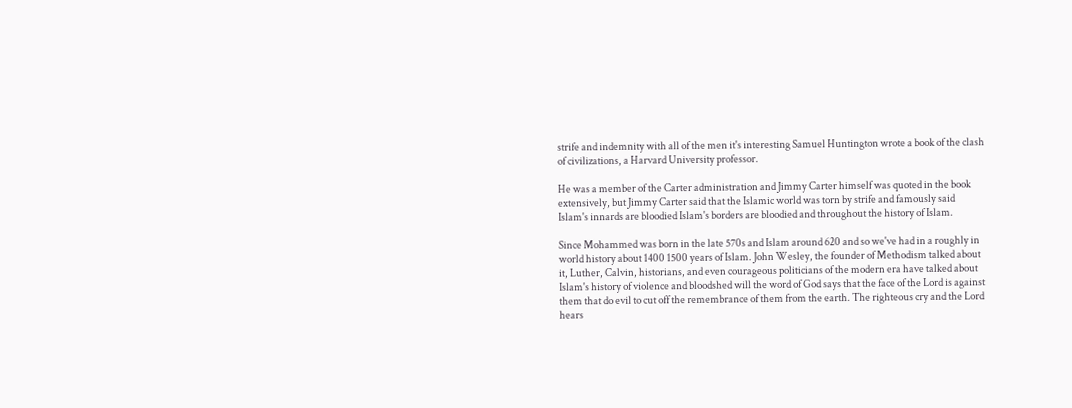strife and indemnity with all of the men it's interesting Samuel Huntington wrote a book of the clash of civilizations, a Harvard University professor.

He was a member of the Carter administration and Jimmy Carter himself was quoted in the book extensively, but Jimmy Carter said that the Islamic world was torn by strife and famously said Islam's innards are bloodied Islam's borders are bloodied and throughout the history of Islam.

Since Mohammed was born in the late 570s and Islam around 620 and so we've had in a roughly in world history about 1400 1500 years of Islam. John Wesley, the founder of Methodism talked about it, Luther, Calvin, historians, and even courageous politicians of the modern era have talked about Islam's history of violence and bloodshed will the word of God says that the face of the Lord is against them that do evil to cut off the remembrance of them from the earth. The righteous cry and the Lord hears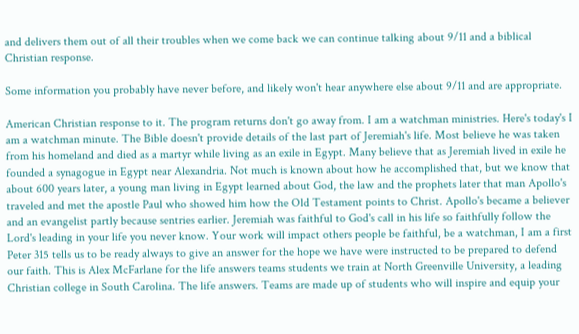and delivers them out of all their troubles when we come back we can continue talking about 9/11 and a biblical Christian response.

Some information you probably have never before, and likely won't hear anywhere else about 9/11 and are appropriate.

American Christian response to it. The program returns don't go away from. I am a watchman ministries. Here's today's I am a watchman minute. The Bible doesn't provide details of the last part of Jeremiah's life. Most believe he was taken from his homeland and died as a martyr while living as an exile in Egypt. Many believe that as Jeremiah lived in exile he founded a synagogue in Egypt near Alexandria. Not much is known about how he accomplished that, but we know that about 600 years later, a young man living in Egypt learned about God, the law and the prophets later that man Apollo's traveled and met the apostle Paul who showed him how the Old Testament points to Christ. Apollo's became a believer and an evangelist partly because sentries earlier. Jeremiah was faithful to God's call in his life so faithfully follow the Lord's leading in your life you never know. Your work will impact others people be faithful, be a watchman, I am a first Peter 315 tells us to be ready always to give an answer for the hope we have were instructed to be prepared to defend our faith. This is Alex McFarlane for the life answers teams students we train at North Greenville University, a leading Christian college in South Carolina. The life answers. Teams are made up of students who will inspire and equip your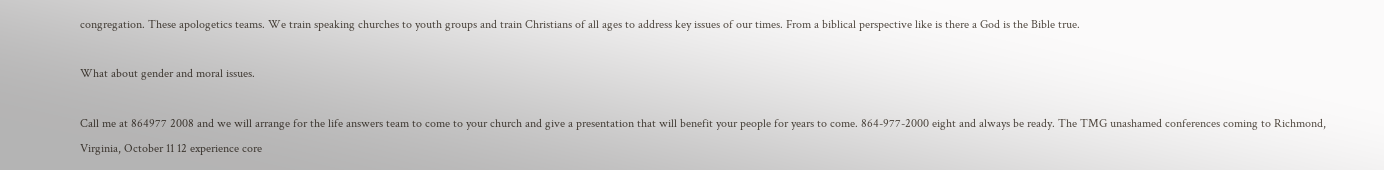congregation. These apologetics teams. We train speaking churches to youth groups and train Christians of all ages to address key issues of our times. From a biblical perspective like is there a God is the Bible true.

What about gender and moral issues.

Call me at 864977 2008 and we will arrange for the life answers team to come to your church and give a presentation that will benefit your people for years to come. 864-977-2000 eight and always be ready. The TMG unashamed conferences coming to Richmond, Virginia, October 11 12 experience core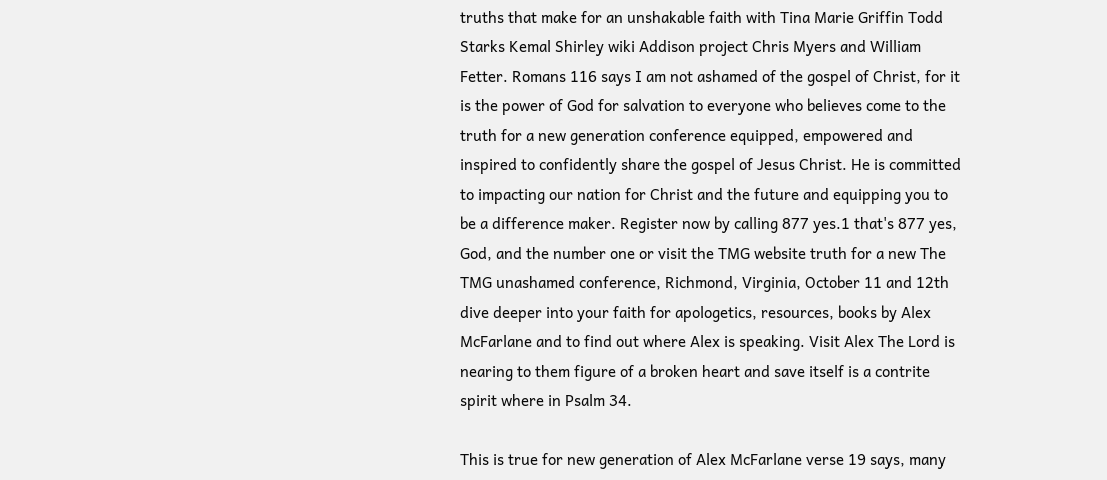truths that make for an unshakable faith with Tina Marie Griffin Todd Starks Kemal Shirley wiki Addison project Chris Myers and William Fetter. Romans 116 says I am not ashamed of the gospel of Christ, for it is the power of God for salvation to everyone who believes come to the truth for a new generation conference equipped, empowered and inspired to confidently share the gospel of Jesus Christ. He is committed to impacting our nation for Christ and the future and equipping you to be a difference maker. Register now by calling 877 yes.1 that's 877 yes, God, and the number one or visit the TMG website truth for a new The TMG unashamed conference, Richmond, Virginia, October 11 and 12th dive deeper into your faith for apologetics, resources, books by Alex McFarlane and to find out where Alex is speaking. Visit Alex The Lord is nearing to them figure of a broken heart and save itself is a contrite spirit where in Psalm 34.

This is true for new generation of Alex McFarlane verse 19 says, many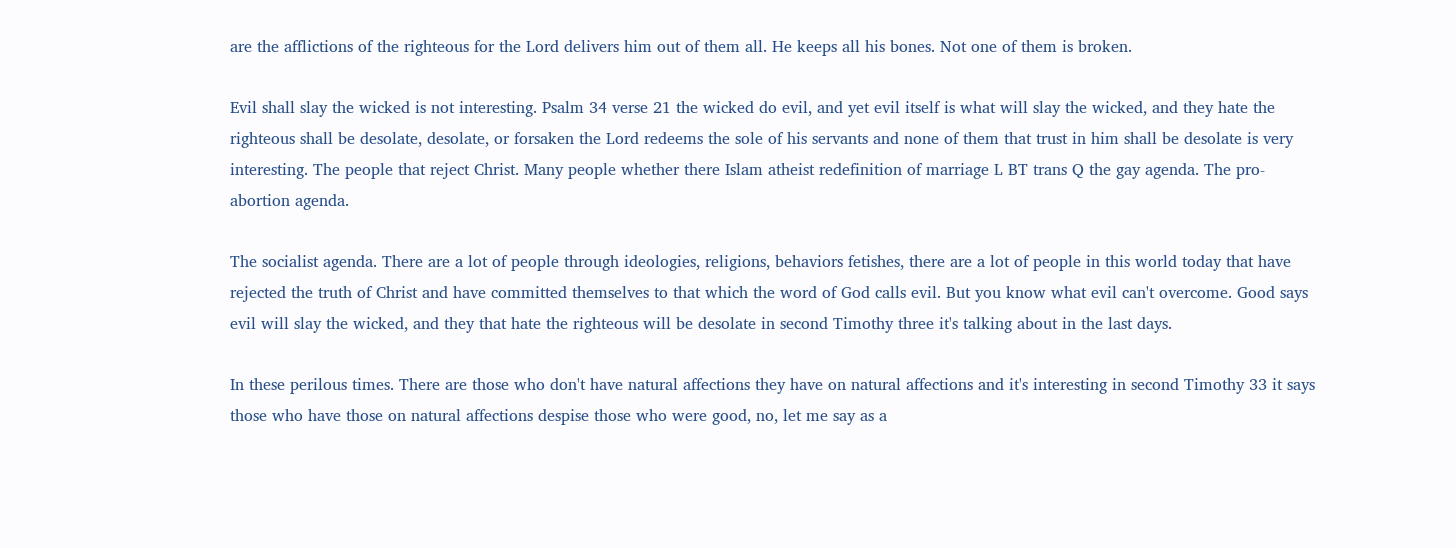are the afflictions of the righteous for the Lord delivers him out of them all. He keeps all his bones. Not one of them is broken.

Evil shall slay the wicked is not interesting. Psalm 34 verse 21 the wicked do evil, and yet evil itself is what will slay the wicked, and they hate the righteous shall be desolate, desolate, or forsaken the Lord redeems the sole of his servants and none of them that trust in him shall be desolate is very interesting. The people that reject Christ. Many people whether there Islam atheist redefinition of marriage L BT trans Q the gay agenda. The pro-abortion agenda.

The socialist agenda. There are a lot of people through ideologies, religions, behaviors fetishes, there are a lot of people in this world today that have rejected the truth of Christ and have committed themselves to that which the word of God calls evil. But you know what evil can't overcome. Good says evil will slay the wicked, and they that hate the righteous will be desolate in second Timothy three it's talking about in the last days.

In these perilous times. There are those who don't have natural affections they have on natural affections and it's interesting in second Timothy 33 it says those who have those on natural affections despise those who were good, no, let me say as a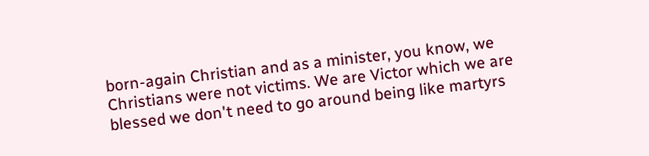born-again Christian and as a minister, you know, we Christians were not victims. We are Victor which we are blessed we don't need to go around being like martyrs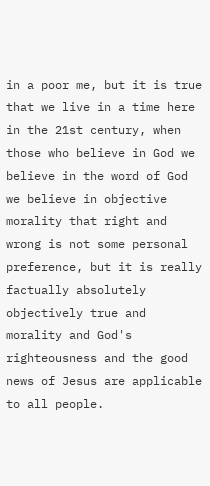in a poor me, but it is true that we live in a time here in the 21st century, when those who believe in God we believe in the word of God we believe in objective morality that right and wrong is not some personal preference, but it is really factually absolutely objectively true and morality and God's righteousness and the good news of Jesus are applicable to all people.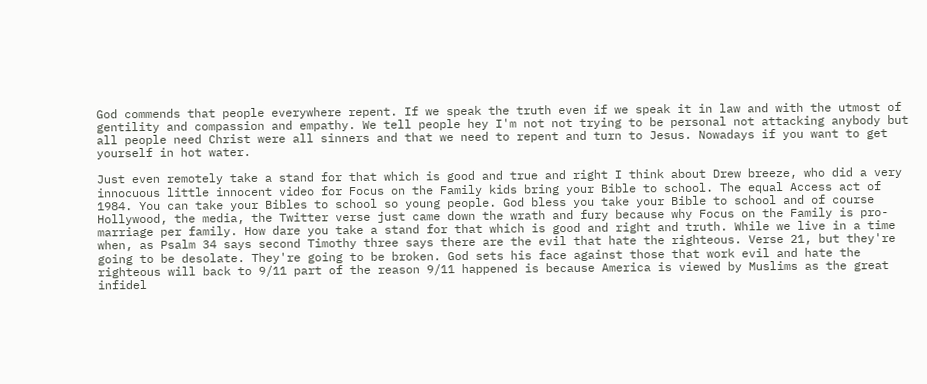God commends that people everywhere repent. If we speak the truth even if we speak it in law and with the utmost of gentility and compassion and empathy. We tell people hey I'm not not trying to be personal not attacking anybody but all people need Christ were all sinners and that we need to repent and turn to Jesus. Nowadays if you want to get yourself in hot water.

Just even remotely take a stand for that which is good and true and right I think about Drew breeze, who did a very innocuous little innocent video for Focus on the Family kids bring your Bible to school. The equal Access act of 1984. You can take your Bibles to school so young people. God bless you take your Bible to school and of course Hollywood, the media, the Twitter verse just came down the wrath and fury because why Focus on the Family is pro-marriage per family. How dare you take a stand for that which is good and right and truth. While we live in a time when, as Psalm 34 says second Timothy three says there are the evil that hate the righteous. Verse 21, but they're going to be desolate. They're going to be broken. God sets his face against those that work evil and hate the righteous will back to 9/11 part of the reason 9/11 happened is because America is viewed by Muslims as the great infidel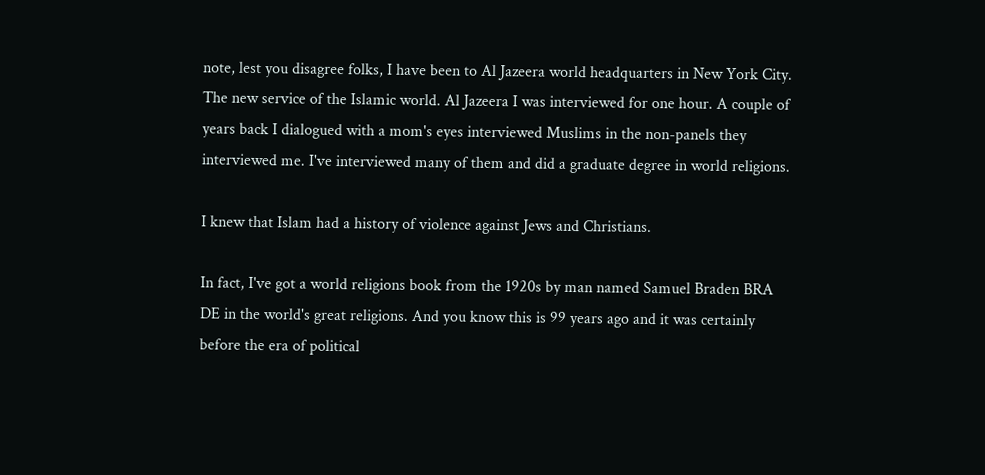note, lest you disagree folks, I have been to Al Jazeera world headquarters in New York City. The new service of the Islamic world. Al Jazeera I was interviewed for one hour. A couple of years back I dialogued with a mom's eyes interviewed Muslims in the non-panels they interviewed me. I've interviewed many of them and did a graduate degree in world religions.

I knew that Islam had a history of violence against Jews and Christians.

In fact, I've got a world religions book from the 1920s by man named Samuel Braden BRA DE in the world's great religions. And you know this is 99 years ago and it was certainly before the era of political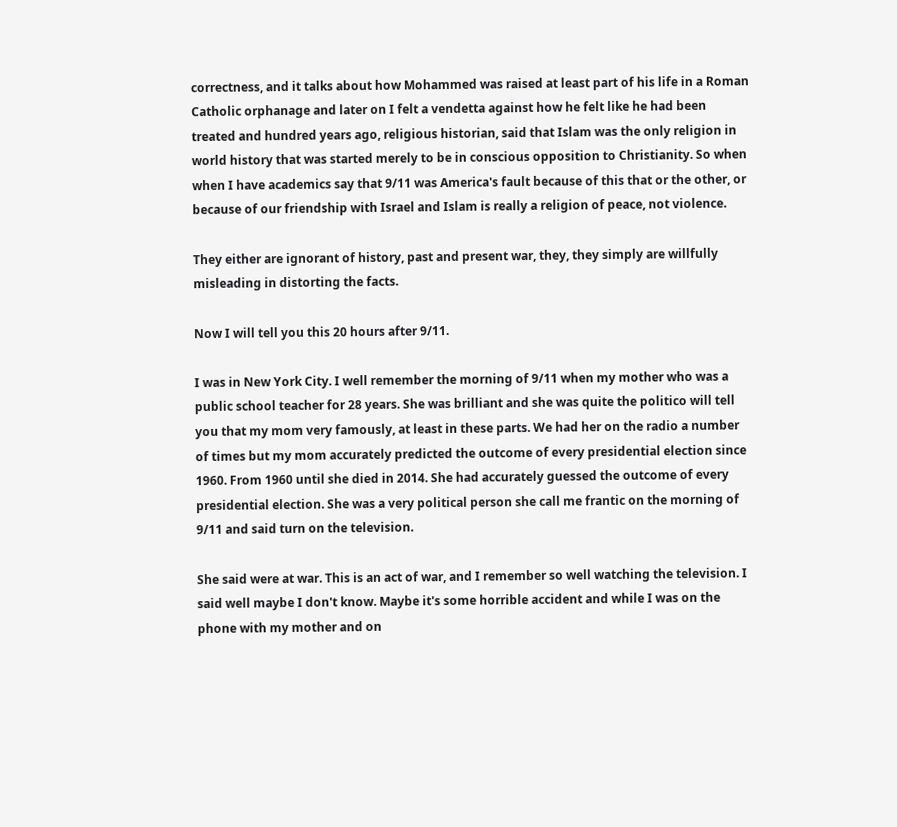correctness, and it talks about how Mohammed was raised at least part of his life in a Roman Catholic orphanage and later on I felt a vendetta against how he felt like he had been treated and hundred years ago, religious historian, said that Islam was the only religion in world history that was started merely to be in conscious opposition to Christianity. So when when I have academics say that 9/11 was America's fault because of this that or the other, or because of our friendship with Israel and Islam is really a religion of peace, not violence.

They either are ignorant of history, past and present war, they, they simply are willfully misleading in distorting the facts.

Now I will tell you this 20 hours after 9/11.

I was in New York City. I well remember the morning of 9/11 when my mother who was a public school teacher for 28 years. She was brilliant and she was quite the politico will tell you that my mom very famously, at least in these parts. We had her on the radio a number of times but my mom accurately predicted the outcome of every presidential election since 1960. From 1960 until she died in 2014. She had accurately guessed the outcome of every presidential election. She was a very political person she call me frantic on the morning of 9/11 and said turn on the television.

She said were at war. This is an act of war, and I remember so well watching the television. I said well maybe I don't know. Maybe it's some horrible accident and while I was on the phone with my mother and on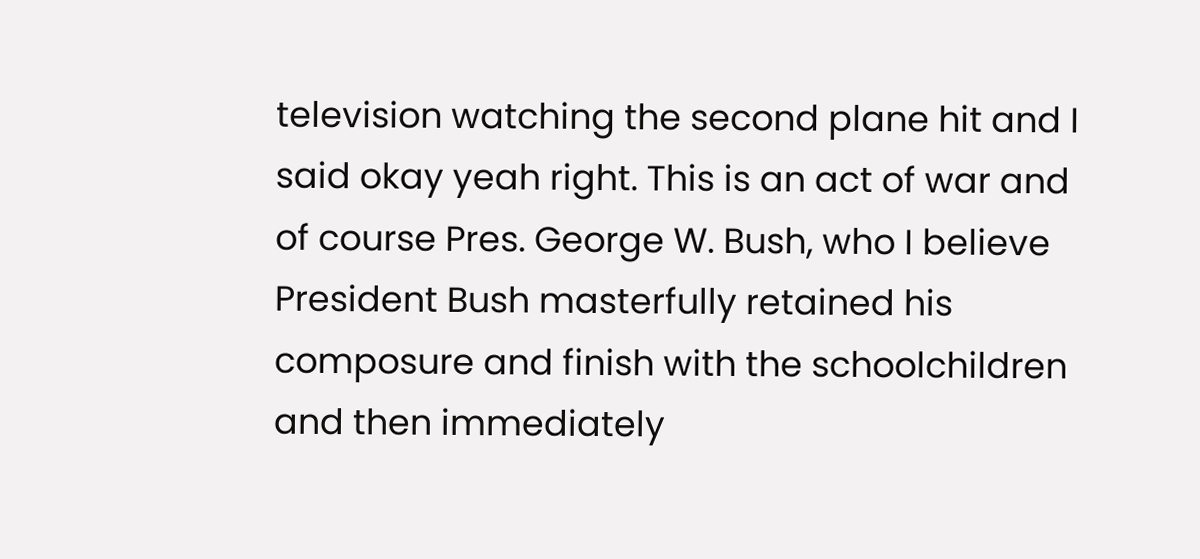television watching the second plane hit and I said okay yeah right. This is an act of war and of course Pres. George W. Bush, who I believe President Bush masterfully retained his composure and finish with the schoolchildren and then immediately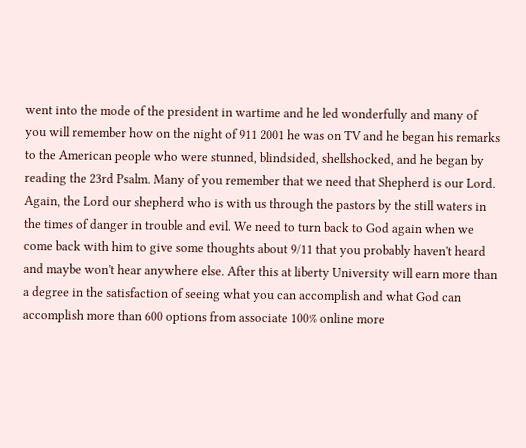went into the mode of the president in wartime and he led wonderfully and many of you will remember how on the night of 911 2001 he was on TV and he began his remarks to the American people who were stunned, blindsided, shellshocked, and he began by reading the 23rd Psalm. Many of you remember that we need that Shepherd is our Lord. Again, the Lord our shepherd who is with us through the pastors by the still waters in the times of danger in trouble and evil. We need to turn back to God again when we come back with him to give some thoughts about 9/11 that you probably haven't heard and maybe won't hear anywhere else. After this at liberty University will earn more than a degree in the satisfaction of seeing what you can accomplish and what God can accomplish more than 600 options from associate 100% online more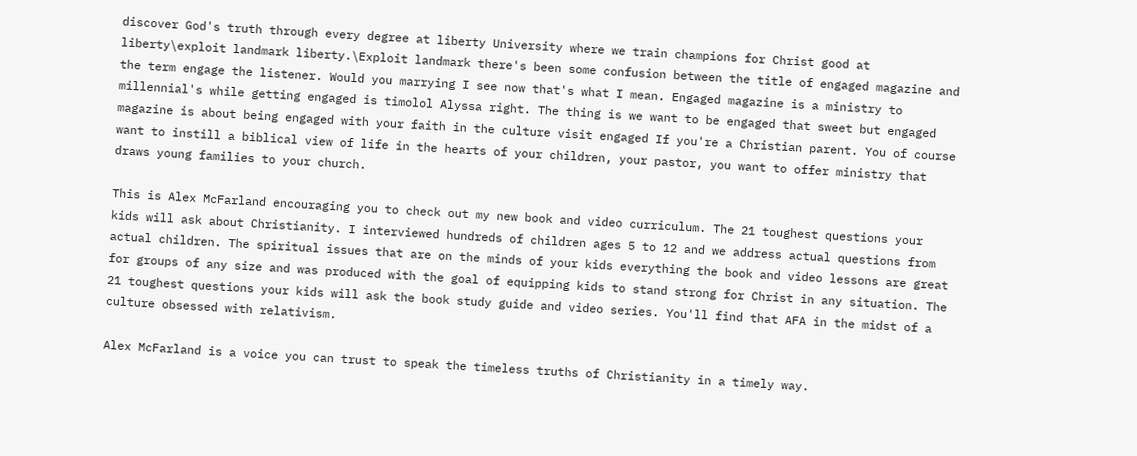discover God's truth through every degree at liberty University where we train champions for Christ good at liberty\exploit landmark liberty.\Exploit landmark there's been some confusion between the title of engaged magazine and the term engage the listener. Would you marrying I see now that's what I mean. Engaged magazine is a ministry to millennial's while getting engaged is timolol Alyssa right. The thing is we want to be engaged that sweet but engaged magazine is about being engaged with your faith in the culture visit engaged If you're a Christian parent. You of course want to instill a biblical view of life in the hearts of your children, your pastor, you want to offer ministry that draws young families to your church.

This is Alex McFarland encouraging you to check out my new book and video curriculum. The 21 toughest questions your kids will ask about Christianity. I interviewed hundreds of children ages 5 to 12 and we address actual questions from actual children. The spiritual issues that are on the minds of your kids everything the book and video lessons are great for groups of any size and was produced with the goal of equipping kids to stand strong for Christ in any situation. The 21 toughest questions your kids will ask the book study guide and video series. You'll find that AFA in the midst of a culture obsessed with relativism.

Alex McFarland is a voice you can trust to speak the timeless truths of Christianity in a timely way.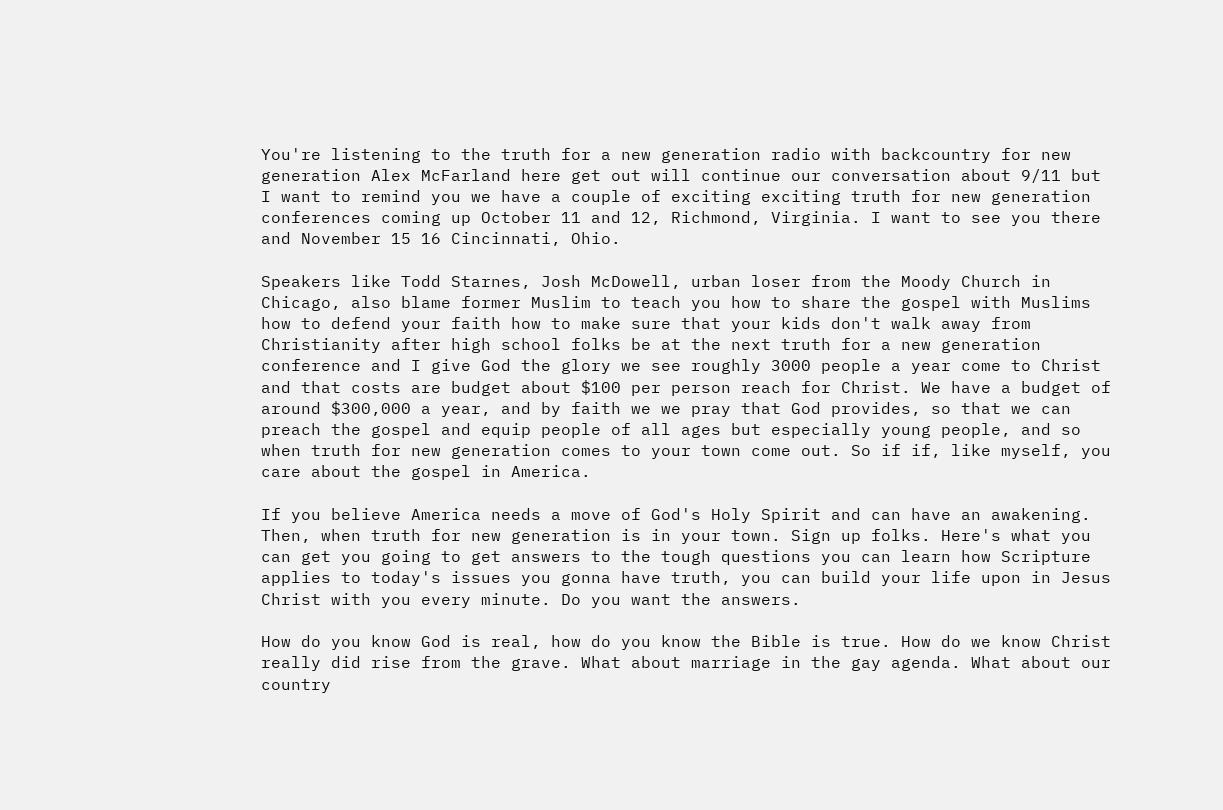You're listening to the truth for a new generation radio with backcountry for new generation Alex McFarland here get out will continue our conversation about 9/11 but I want to remind you we have a couple of exciting exciting truth for new generation conferences coming up October 11 and 12, Richmond, Virginia. I want to see you there and November 15 16 Cincinnati, Ohio.

Speakers like Todd Starnes, Josh McDowell, urban loser from the Moody Church in Chicago, also blame former Muslim to teach you how to share the gospel with Muslims how to defend your faith how to make sure that your kids don't walk away from Christianity after high school folks be at the next truth for a new generation conference and I give God the glory we see roughly 3000 people a year come to Christ and that costs are budget about $100 per person reach for Christ. We have a budget of around $300,000 a year, and by faith we we pray that God provides, so that we can preach the gospel and equip people of all ages but especially young people, and so when truth for new generation comes to your town come out. So if if, like myself, you care about the gospel in America.

If you believe America needs a move of God's Holy Spirit and can have an awakening. Then, when truth for new generation is in your town. Sign up folks. Here's what you can get you going to get answers to the tough questions you can learn how Scripture applies to today's issues you gonna have truth, you can build your life upon in Jesus Christ with you every minute. Do you want the answers.

How do you know God is real, how do you know the Bible is true. How do we know Christ really did rise from the grave. What about marriage in the gay agenda. What about our country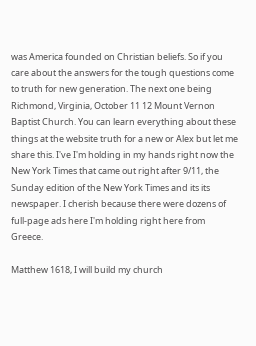was America founded on Christian beliefs. So if you care about the answers for the tough questions come to truth for new generation. The next one being Richmond, Virginia, October 11 12 Mount Vernon Baptist Church. You can learn everything about these things at the website truth for a new or Alex but let me share this. I've I'm holding in my hands right now the New York Times that came out right after 9/11, the Sunday edition of the New York Times and its its newspaper. I cherish because there were dozens of full-page ads here I'm holding right here from Greece.

Matthew 1618, I will build my church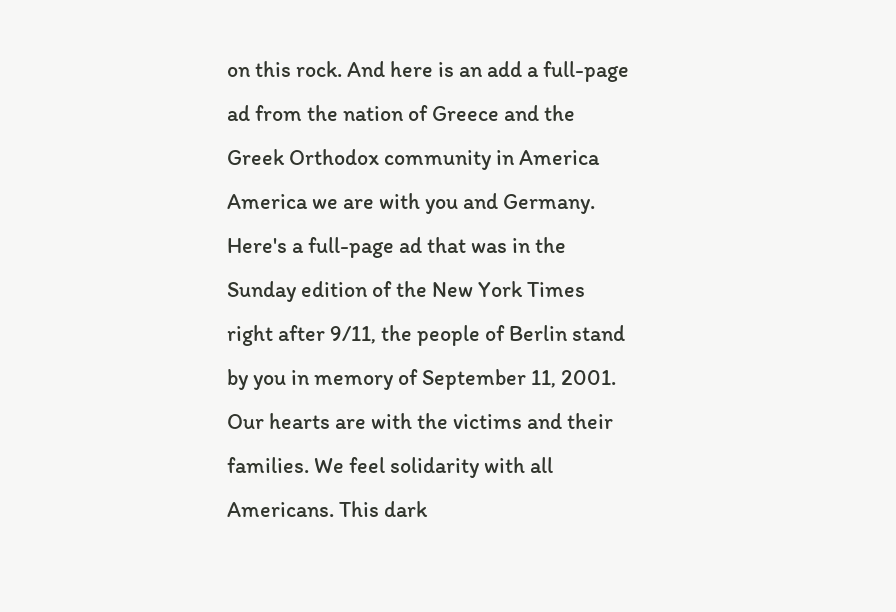on this rock. And here is an add a full-page ad from the nation of Greece and the Greek Orthodox community in America America we are with you and Germany. Here's a full-page ad that was in the Sunday edition of the New York Times right after 9/11, the people of Berlin stand by you in memory of September 11, 2001. Our hearts are with the victims and their families. We feel solidarity with all Americans. This dark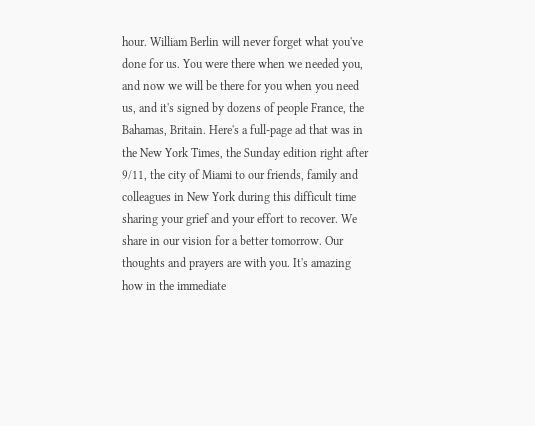hour. William Berlin will never forget what you've done for us. You were there when we needed you, and now we will be there for you when you need us, and it's signed by dozens of people France, the Bahamas, Britain. Here's a full-page ad that was in the New York Times, the Sunday edition right after 9/11, the city of Miami to our friends, family and colleagues in New York during this difficult time sharing your grief and your effort to recover. We share in our vision for a better tomorrow. Our thoughts and prayers are with you. It's amazing how in the immediate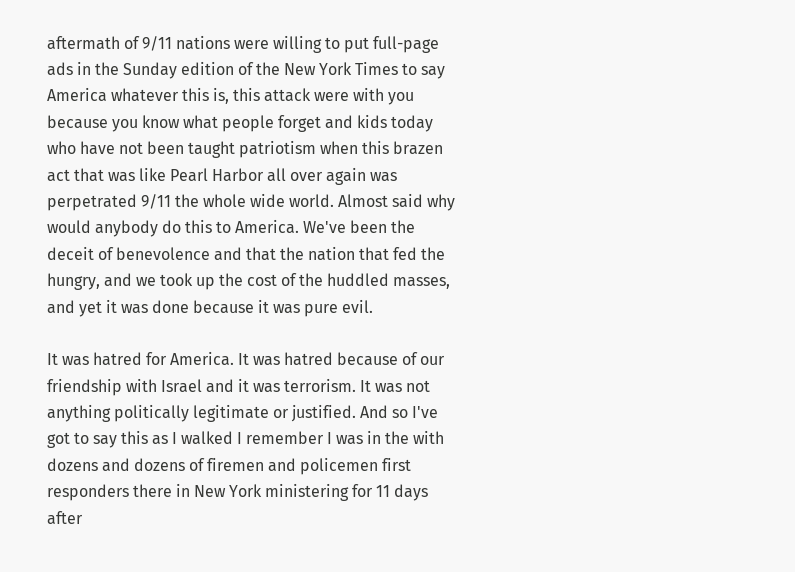aftermath of 9/11 nations were willing to put full-page ads in the Sunday edition of the New York Times to say America whatever this is, this attack were with you because you know what people forget and kids today who have not been taught patriotism when this brazen act that was like Pearl Harbor all over again was perpetrated 9/11 the whole wide world. Almost said why would anybody do this to America. We've been the deceit of benevolence and that the nation that fed the hungry, and we took up the cost of the huddled masses, and yet it was done because it was pure evil.

It was hatred for America. It was hatred because of our friendship with Israel and it was terrorism. It was not anything politically legitimate or justified. And so I've got to say this as I walked I remember I was in the with dozens and dozens of firemen and policemen first responders there in New York ministering for 11 days after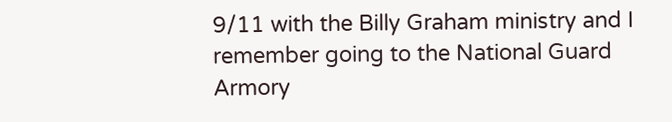9/11 with the Billy Graham ministry and I remember going to the National Guard Armory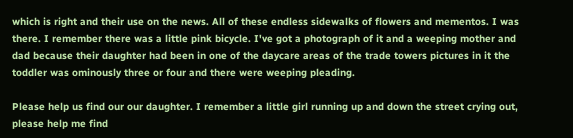which is right and their use on the news. All of these endless sidewalks of flowers and mementos. I was there. I remember there was a little pink bicycle. I've got a photograph of it and a weeping mother and dad because their daughter had been in one of the daycare areas of the trade towers pictures in it the toddler was ominously three or four and there were weeping pleading.

Please help us find our our daughter. I remember a little girl running up and down the street crying out, please help me find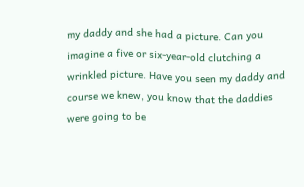my daddy and she had a picture. Can you imagine a five or six-year-old clutching a wrinkled picture. Have you seen my daddy and course we knew, you know that the daddies were going to be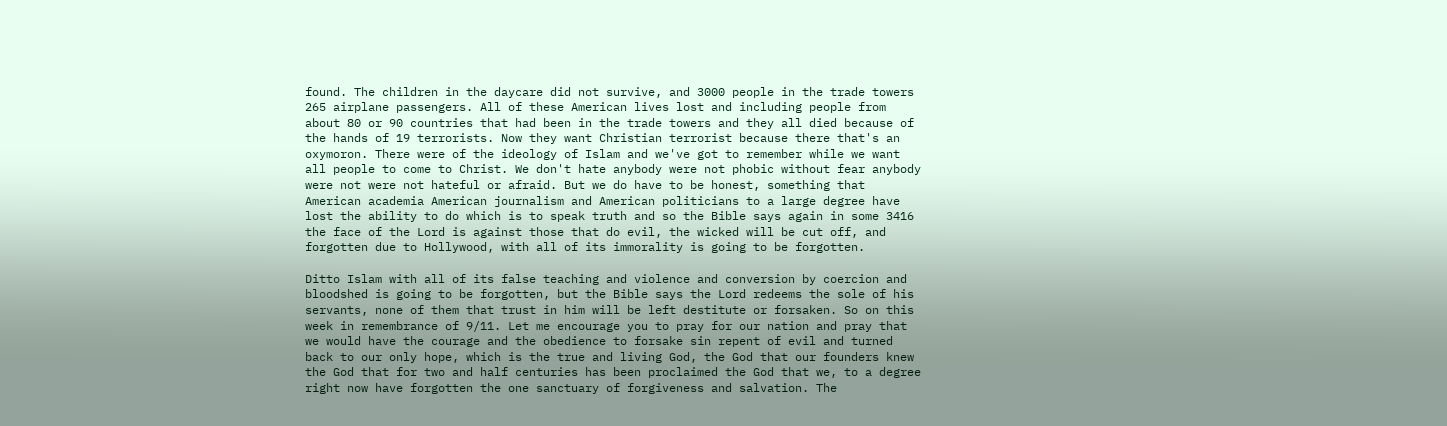found. The children in the daycare did not survive, and 3000 people in the trade towers 265 airplane passengers. All of these American lives lost and including people from about 80 or 90 countries that had been in the trade towers and they all died because of the hands of 19 terrorists. Now they want Christian terrorist because there that's an oxymoron. There were of the ideology of Islam and we've got to remember while we want all people to come to Christ. We don't hate anybody were not phobic without fear anybody were not were not hateful or afraid. But we do have to be honest, something that American academia American journalism and American politicians to a large degree have lost the ability to do which is to speak truth and so the Bible says again in some 3416 the face of the Lord is against those that do evil, the wicked will be cut off, and forgotten due to Hollywood, with all of its immorality is going to be forgotten.

Ditto Islam with all of its false teaching and violence and conversion by coercion and bloodshed is going to be forgotten, but the Bible says the Lord redeems the sole of his servants, none of them that trust in him will be left destitute or forsaken. So on this week in remembrance of 9/11. Let me encourage you to pray for our nation and pray that we would have the courage and the obedience to forsake sin repent of evil and turned back to our only hope, which is the true and living God, the God that our founders knew the God that for two and half centuries has been proclaimed the God that we, to a degree right now have forgotten the one sanctuary of forgiveness and salvation. The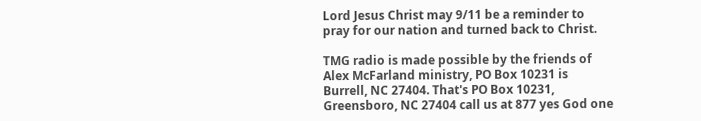Lord Jesus Christ may 9/11 be a reminder to pray for our nation and turned back to Christ.

TMG radio is made possible by the friends of Alex McFarland ministry, PO Box 10231 is Burrell, NC 27404. That's PO Box 10231, Greensboro, NC 27404 call us at 877 yes God one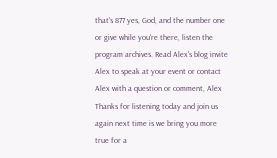that's 877 yes, God, and the number one or give while you're there, listen the program archives. Read Alex's blog invite Alex to speak at your event or contact Alex with a question or comment, Alex Thanks for listening today and join us again next time is we bring you more true for a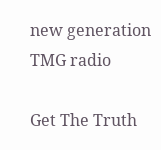new generation TMG radio

Get The Truth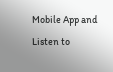Mobile App and Listen to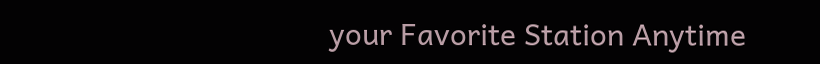your Favorite Station Anytime